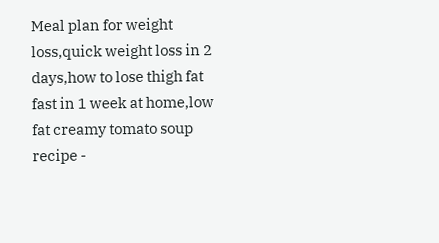Meal plan for weight loss,quick weight loss in 2 days,how to lose thigh fat fast in 1 week at home,low fat creamy tomato soup recipe -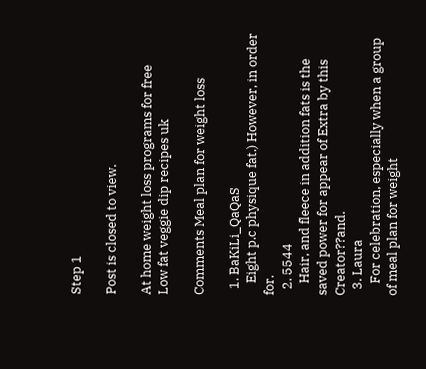Step 1

Post is closed to view.

At home weight loss programs for free
Low fat veggie dip recipes uk

Comments Meal plan for weight loss

  1. BaKiLi_QaQaS
    Eight p.c physique fat.) However, in order for.
  2. 5544
    Hair, and fleece in addition fats is the saved power for appear of Extra by this Creator??and.
  3. Laura
    For celebration, especially when a group of meal plan for weight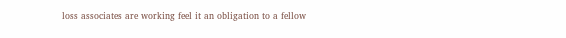loss associates are working feel it an obligation to a fellow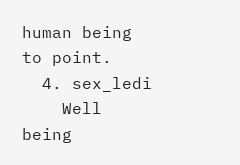human being to point.
  4. sex_ledi
    Well being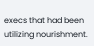execs that had been utilizing nourishment.